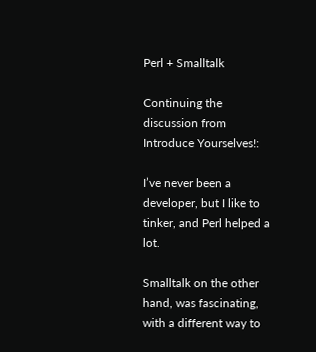Perl + Smalltalk

Continuing the discussion from Introduce Yourselves!:

I’ve never been a developer, but I like to tinker, and Perl helped a lot.

Smalltalk on the other hand, was fascinating, with a different way to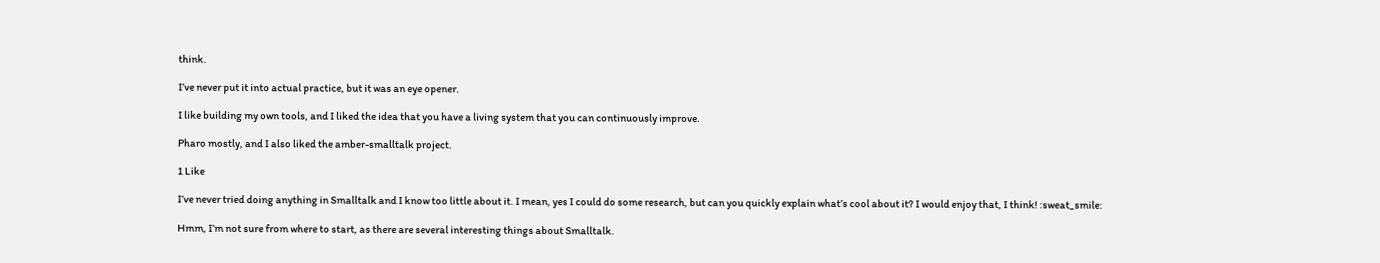think.

I’ve never put it into actual practice, but it was an eye opener.

I like building my own tools, and I liked the idea that you have a living system that you can continuously improve.

Pharo mostly, and I also liked the amber-smalltalk project.

1 Like

I’ve never tried doing anything in Smalltalk and I know too little about it. I mean, yes I could do some research, but can you quickly explain what’s cool about it? I would enjoy that, I think! :sweat_smile:

Hmm, I’m not sure from where to start, as there are several interesting things about Smalltalk.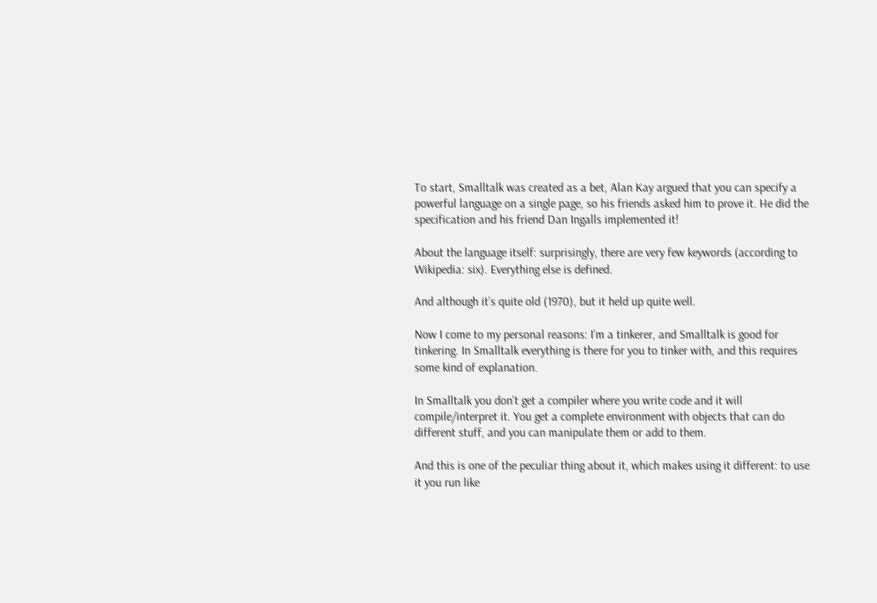To start, Smalltalk was created as a bet, Alan Kay argued that you can specify a powerful language on a single page, so his friends asked him to prove it. He did the specification and his friend Dan Ingalls implemented it!

About the language itself: surprisingly, there are very few keywords (according to Wikipedia: six). Everything else is defined.

And although it’s quite old (1970), but it held up quite well.

Now I come to my personal reasons: I’m a tinkerer, and Smalltalk is good for tinkering. In Smalltalk everything is there for you to tinker with, and this requires some kind of explanation.

In Smalltalk you don’t get a compiler where you write code and it will compile/interpret it. You get a complete environment with objects that can do different stuff, and you can manipulate them or add to them.

And this is one of the peculiar thing about it, which makes using it different: to use it you run like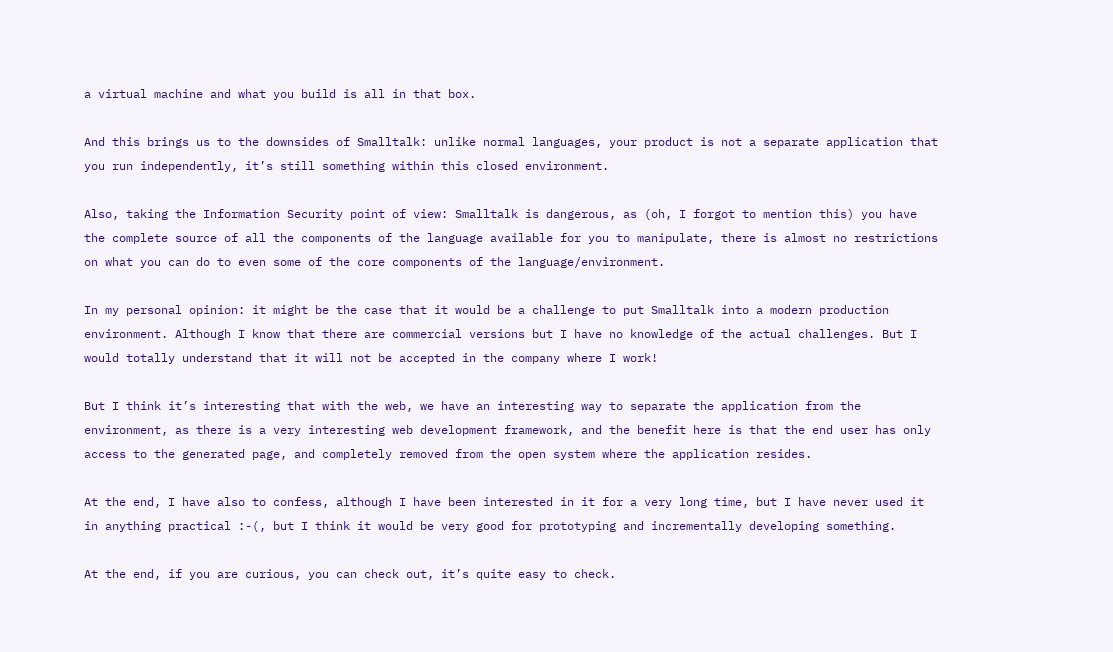a virtual machine and what you build is all in that box.

And this brings us to the downsides of Smalltalk: unlike normal languages, your product is not a separate application that you run independently, it’s still something within this closed environment.

Also, taking the Information Security point of view: Smalltalk is dangerous, as (oh, I forgot to mention this) you have the complete source of all the components of the language available for you to manipulate, there is almost no restrictions on what you can do to even some of the core components of the language/environment.

In my personal opinion: it might be the case that it would be a challenge to put Smalltalk into a modern production environment. Although I know that there are commercial versions but I have no knowledge of the actual challenges. But I would totally understand that it will not be accepted in the company where I work!

But I think it’s interesting that with the web, we have an interesting way to separate the application from the environment, as there is a very interesting web development framework, and the benefit here is that the end user has only access to the generated page, and completely removed from the open system where the application resides.

At the end, I have also to confess, although I have been interested in it for a very long time, but I have never used it in anything practical :-(, but I think it would be very good for prototyping and incrementally developing something.

At the end, if you are curious, you can check out, it’s quite easy to check.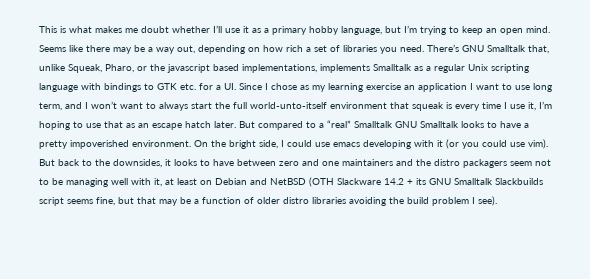This is what makes me doubt whether I’ll use it as a primary hobby language, but I’m trying to keep an open mind. Seems like there may be a way out, depending on how rich a set of libraries you need. There’s GNU Smalltalk that, unlike Squeak, Pharo, or the javascript based implementations, implements Smalltalk as a regular Unix scripting language with bindings to GTK etc. for a UI. Since I chose as my learning exercise an application I want to use long term, and I won’t want to always start the full world-unto-itself environment that squeak is every time I use it, I’m hoping to use that as an escape hatch later. But compared to a “real” Smalltalk GNU Smalltalk looks to have a pretty impoverished environment. On the bright side, I could use emacs developing with it (or you could use vim). But back to the downsides, it looks to have between zero and one maintainers and the distro packagers seem not to be managing well with it, at least on Debian and NetBSD (OTH Slackware 14.2 + its GNU Smalltalk Slackbuilds script seems fine, but that may be a function of older distro libraries avoiding the build problem I see).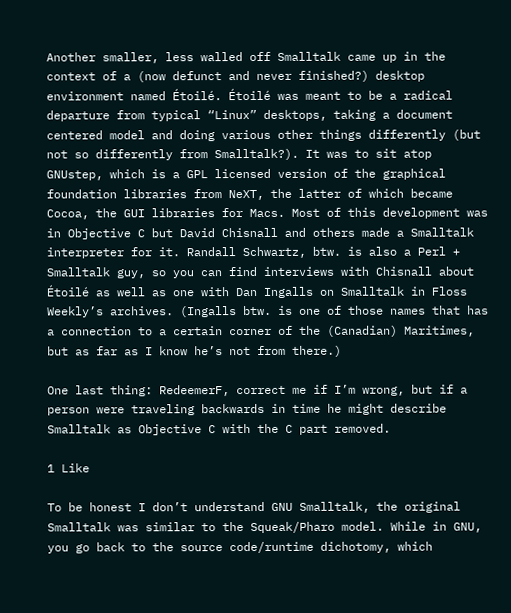Another smaller, less walled off Smalltalk came up in the context of a (now defunct and never finished?) desktop environment named Étoilé. Étoilé was meant to be a radical departure from typical “Linux” desktops, taking a document centered model and doing various other things differently (but not so differently from Smalltalk?). It was to sit atop GNUstep, which is a GPL licensed version of the graphical foundation libraries from NeXT, the latter of which became Cocoa, the GUI libraries for Macs. Most of this development was in Objective C but David Chisnall and others made a Smalltalk interpreter for it. Randall Schwartz, btw. is also a Perl + Smalltalk guy, so you can find interviews with Chisnall about Étoilé as well as one with Dan Ingalls on Smalltalk in Floss Weekly’s archives. (Ingalls btw. is one of those names that has a connection to a certain corner of the (Canadian) Maritimes, but as far as I know he’s not from there.)

One last thing: RedeemerF, correct me if I’m wrong, but if a person were traveling backwards in time he might describe Smalltalk as Objective C with the C part removed.

1 Like

To be honest I don’t understand GNU Smalltalk, the original Smalltalk was similar to the Squeak/Pharo model. While in GNU, you go back to the source code/runtime dichotomy, which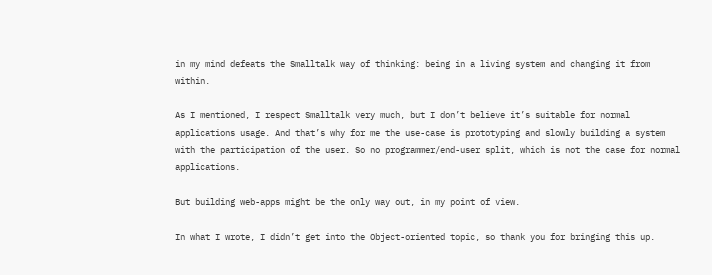in my mind defeats the Smalltalk way of thinking: being in a living system and changing it from within.

As I mentioned, I respect Smalltalk very much, but I don’t believe it’s suitable for normal applications usage. And that’s why for me the use-case is prototyping and slowly building a system with the participation of the user. So no programmer/end-user split, which is not the case for normal applications.

But building web-apps might be the only way out, in my point of view.

In what I wrote, I didn’t get into the Object-oriented topic, so thank you for bringing this up.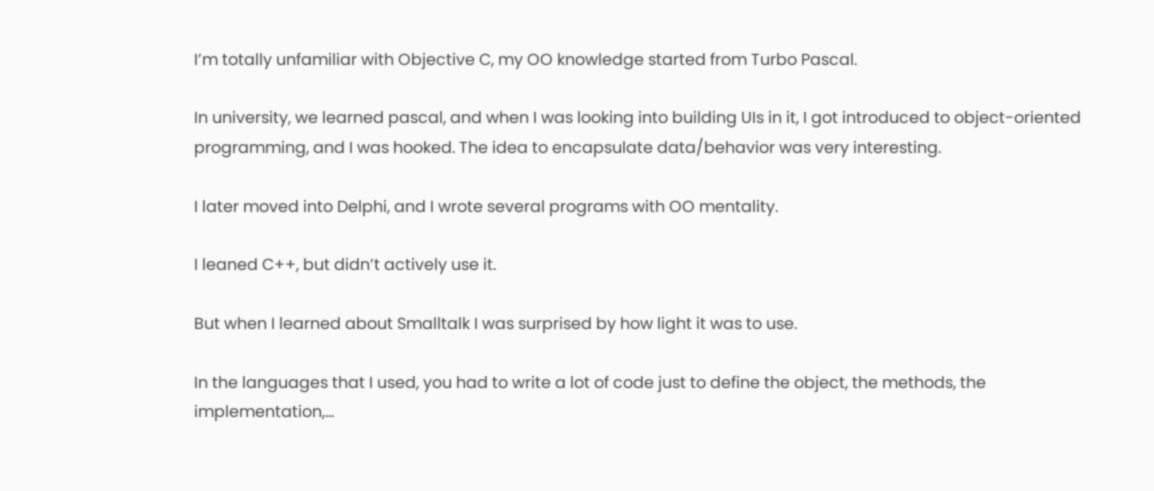I’m totally unfamiliar with Objective C, my OO knowledge started from Turbo Pascal.

In university, we learned pascal, and when I was looking into building UIs in it, I got introduced to object-oriented programming, and I was hooked. The idea to encapsulate data/behavior was very interesting.

I later moved into Delphi, and I wrote several programs with OO mentality.

I leaned C++, but didn’t actively use it.

But when I learned about Smalltalk I was surprised by how light it was to use.

In the languages that I used, you had to write a lot of code just to define the object, the methods, the implementation,…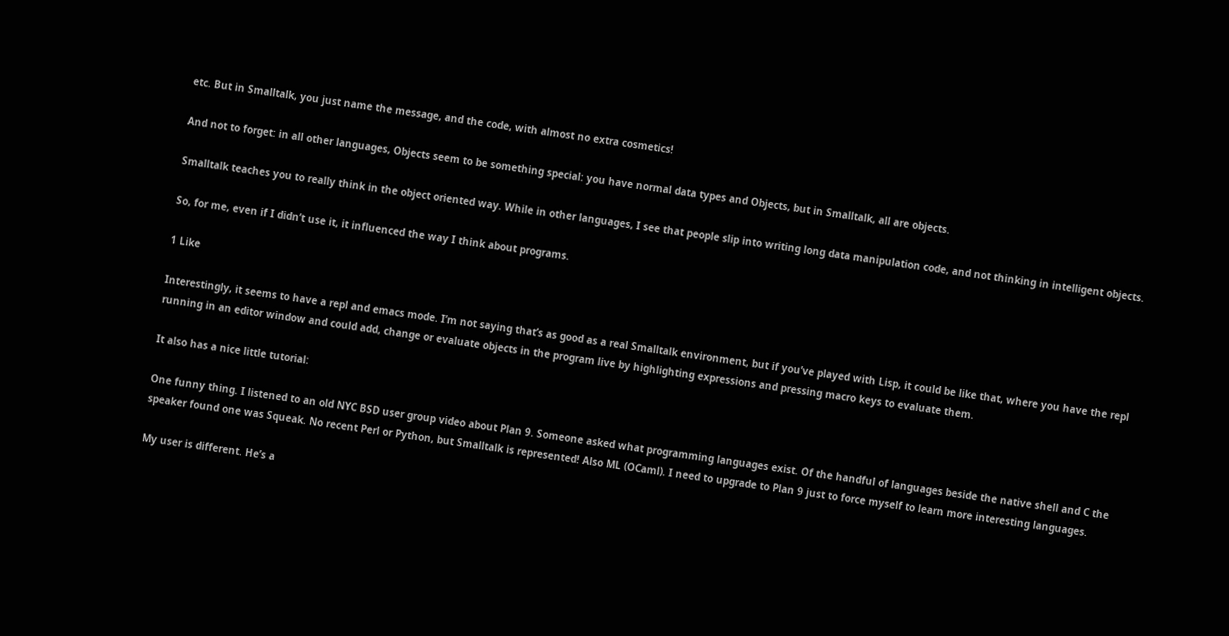etc. But in Smalltalk, you just name the message, and the code, with almost no extra cosmetics!

And not to forget: in all other languages, Objects seem to be something special: you have normal data types and Objects, but in Smalltalk, all are objects.

Smalltalk teaches you to really think in the object oriented way. While in other languages, I see that people slip into writing long data manipulation code, and not thinking in intelligent objects.

So, for me, even if I didn’t use it, it influenced the way I think about programs.

1 Like

Interestingly, it seems to have a repl and emacs mode. I’m not saying that’s as good as a real Smalltalk environment, but if you’ve played with Lisp, it could be like that, where you have the repl running in an editor window and could add, change or evaluate objects in the program live by highlighting expressions and pressing macro keys to evaluate them.

It also has a nice little tutorial:

One funny thing. I listened to an old NYC BSD user group video about Plan 9. Someone asked what programming languages exist. Of the handful of languages beside the native shell and C the speaker found one was Squeak. No recent Perl or Python, but Smalltalk is represented! Also ML (OCaml). I need to upgrade to Plan 9 just to force myself to learn more interesting languages.

My user is different. He’s a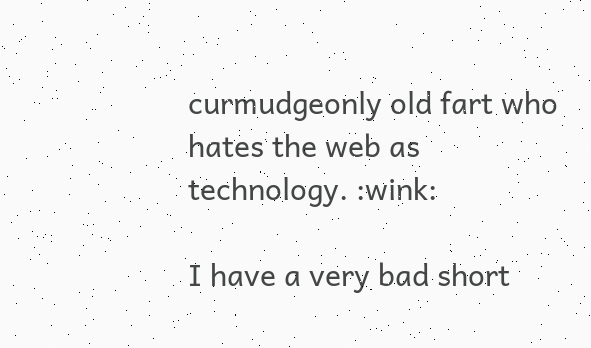curmudgeonly old fart who hates the web as technology. :wink:

I have a very bad short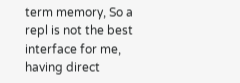term memory, So a repl is not the best interface for me, having direct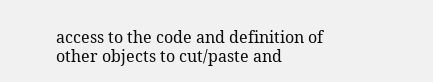access to the code and definition of other objects to cut/paste and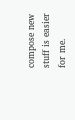compose new stuff is easier for me.